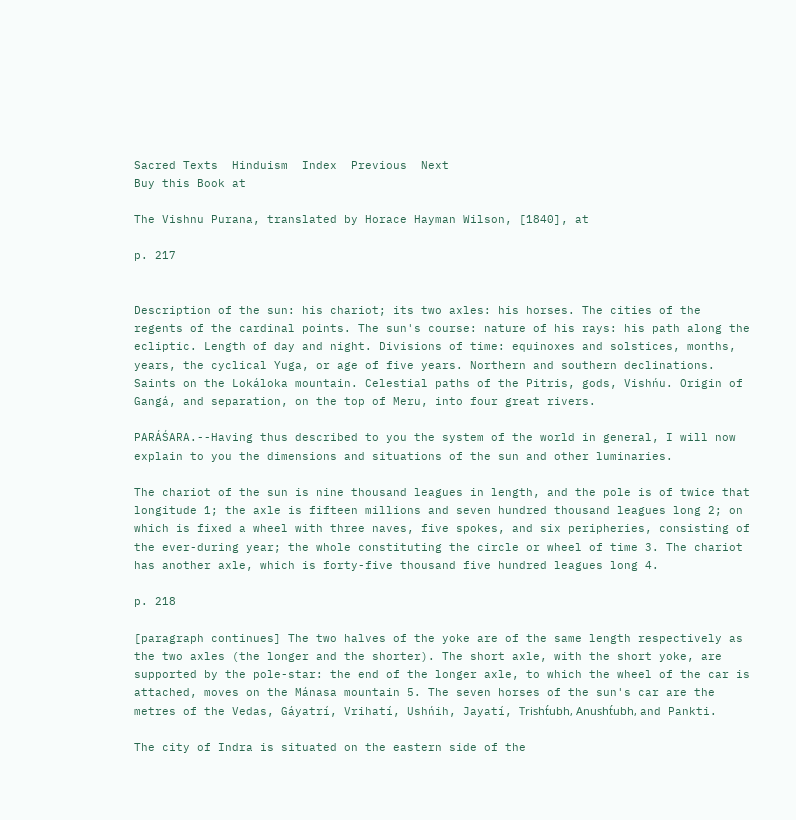Sacred Texts  Hinduism  Index  Previous  Next
Buy this Book at

The Vishnu Purana, translated by Horace Hayman Wilson, [1840], at

p. 217


Description of the sun: his chariot; its two axles: his horses. The cities of the regents of the cardinal points. The sun's course: nature of his rays: his path along the ecliptic. Length of day and night. Divisions of time: equinoxes and solstices, months, years, the cyclical Yuga, or age of five years. Northern and southern declinations. Saints on the Lokáloka mountain. Celestial paths of the Pitris, gods, Vishńu. Origin of Gangá, and separation, on the top of Meru, into four great rivers.

PARÁŚARA.--Having thus described to you the system of the world in general, I will now explain to you the dimensions and situations of the sun and other luminaries.

The chariot of the sun is nine thousand leagues in length, and the pole is of twice that longitude 1; the axle is fifteen millions and seven hundred thousand leagues long 2; on which is fixed a wheel with three naves, five spokes, and six peripheries, consisting of the ever-during year; the whole constituting the circle or wheel of time 3. The chariot has another axle, which is forty-five thousand five hundred leagues long 4.

p. 218

[paragraph continues] The two halves of the yoke are of the same length respectively as the two axles (the longer and the shorter). The short axle, with the short yoke, are supported by the pole-star: the end of the longer axle, to which the wheel of the car is attached, moves on the Mánasa mountain 5. The seven horses of the sun's car are the metres of the Vedas, Gáyatrí, Vrihatí, Ushńih, Jayatí, Trisht́ubh, Anusht́ubh, and Pankti.

The city of Indra is situated on the eastern side of the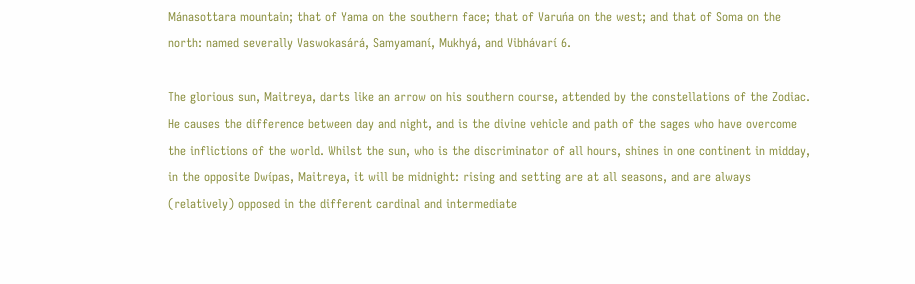Mánasottara mountain; that of Yama on the southern face; that of Varuńa on the west; and that of Soma on the north: named severally Vaswokasárá, Samyamaní, Mukhyá, and Vibhávarí 6.

The glorious sun, Maitreya, darts like an arrow on his southern course, attended by the constellations of the Zodiac. He causes the difference between day and night, and is the divine vehicle and path of the sages who have overcome the inflictions of the world. Whilst the sun, who is the discriminator of all hours, shines in one continent in midday, in the opposite Dwípas, Maitreya, it will be midnight: rising and setting are at all seasons, and are always (relatively) opposed in the different cardinal and intermediate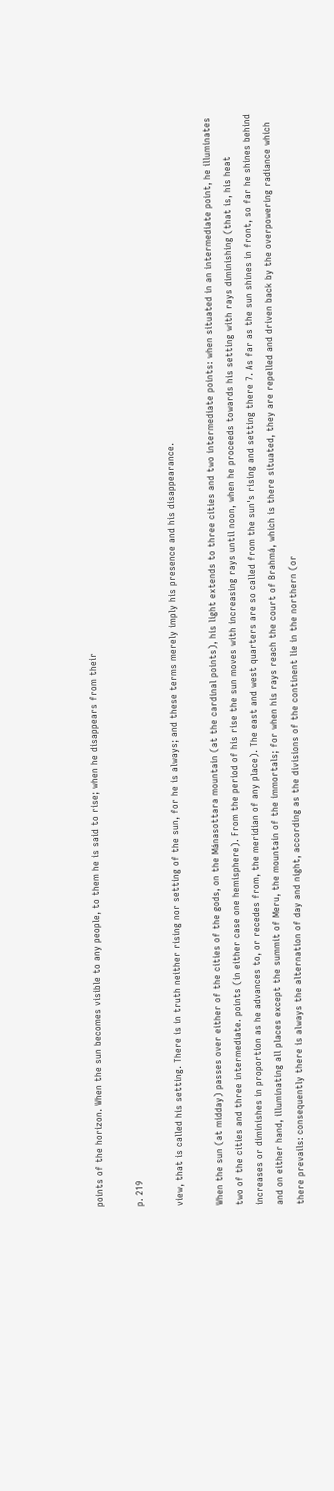points of the horizon. When the sun becomes visible to any people, to them he is said to rise; when he disappears from their

p. 219

view, that is called his setting. There is in truth neither rising nor setting of the sun, for he is always; and these terms merely imply his presence and his disappearance.

When the sun (at midday) passes over either of the cities of the gods, on the Mánasottara mountain (at the cardinal points), his light extends to three cities and two intermediate points: when situated in an intermediate point, he illuminates two of the cities and three intermediate. points (in either case one hemisphere). From the period of his rise the sun moves with increasing rays until noon, when he proceeds towards his setting with rays diminishing (that is, his heat increases or diminishes in proportion as he advances to, or recedes from, the meridian of any place). The east and west quarters are so called from the sun's rising and setting there 7. As far as the sun shines in front, so far he shines behind and on either hand, illuminating all places except the summit of Meru, the mountain of the immortals; for when his rays reach the court of Brahmá, which is there situated, they are repelled and driven back by the overpowering radiance which there prevails: consequently there is always the alternation of day and night, according as the divisions of the continent lie in the northern (or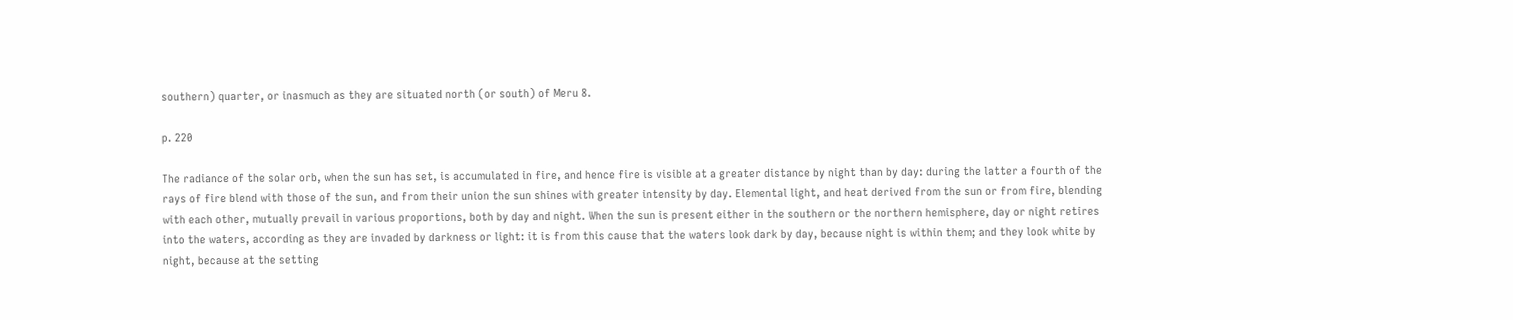southern) quarter, or inasmuch as they are situated north (or south) of Meru 8.

p. 220

The radiance of the solar orb, when the sun has set, is accumulated in fire, and hence fire is visible at a greater distance by night than by day: during the latter a fourth of the rays of fire blend with those of the sun, and from their union the sun shines with greater intensity by day. Elemental light, and heat derived from the sun or from fire, blending with each other, mutually prevail in various proportions, both by day and night. When the sun is present either in the southern or the northern hemisphere, day or night retires into the waters, according as they are invaded by darkness or light: it is from this cause that the waters look dark by day, because night is within them; and they look white by night, because at the setting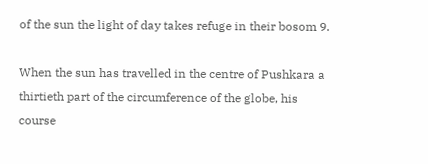of the sun the light of day takes refuge in their bosom 9.

When the sun has travelled in the centre of Pushkara a thirtieth part of the circumference of the globe, his course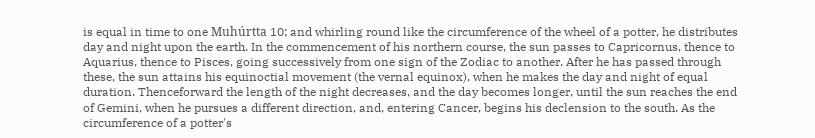is equal in time to one Muhúrtta 10; and whirling round like the circumference of the wheel of a potter, he distributes day and night upon the earth. In the commencement of his northern course, the sun passes to Capricornus, thence to Aquarius, thence to Pisces, going successively from one sign of the Zodiac to another. After he has passed through these, the sun attains his equinoctial movement (the vernal equinox), when he makes the day and night of equal duration. Thenceforward the length of the night decreases, and the day becomes longer, until the sun reaches the end of Gemini, when he pursues a different direction, and, entering Cancer, begins his declension to the south. As the circumference of a potter's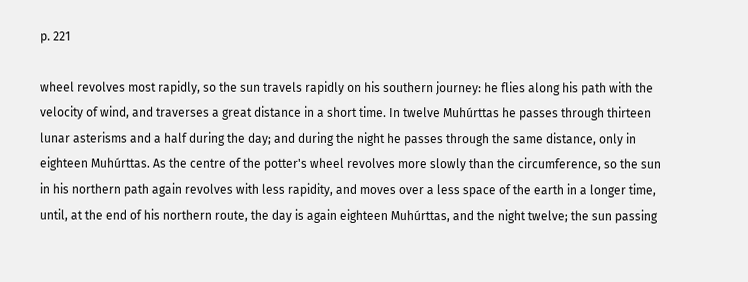p. 221

wheel revolves most rapidly, so the sun travels rapidly on his southern journey: he flies along his path with the velocity of wind, and traverses a great distance in a short time. In twelve Muhúrttas he passes through thirteen lunar asterisms and a half during the day; and during the night he passes through the same distance, only in eighteen Muhúrttas. As the centre of the potter's wheel revolves more slowly than the circumference, so the sun in his northern path again revolves with less rapidity, and moves over a less space of the earth in a longer time, until, at the end of his northern route, the day is again eighteen Muhúrttas, and the night twelve; the sun passing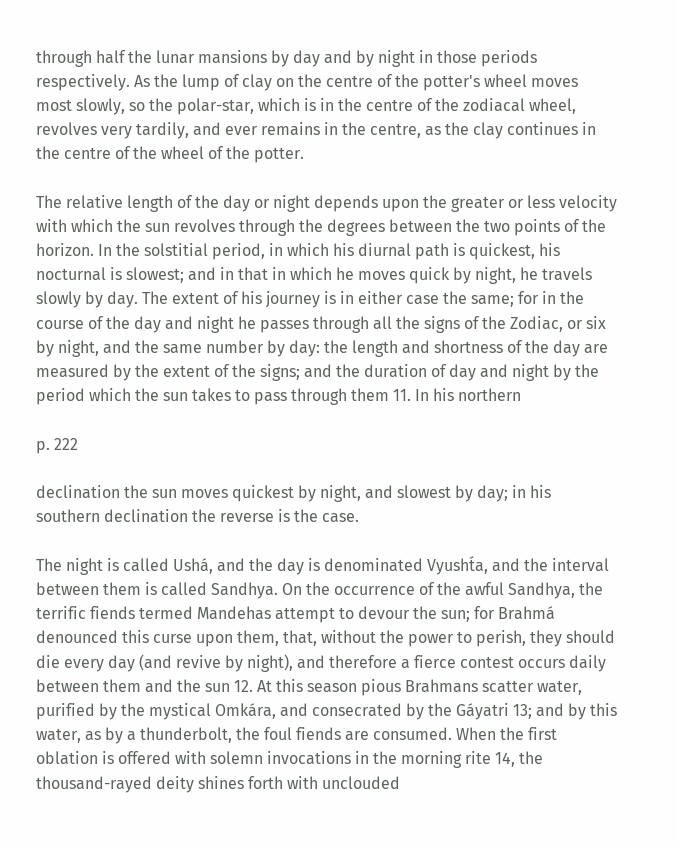through half the lunar mansions by day and by night in those periods respectively. As the lump of clay on the centre of the potter's wheel moves most slowly, so the polar-star, which is in the centre of the zodiacal wheel, revolves very tardily, and ever remains in the centre, as the clay continues in the centre of the wheel of the potter.

The relative length of the day or night depends upon the greater or less velocity with which the sun revolves through the degrees between the two points of the horizon. In the solstitial period, in which his diurnal path is quickest, his nocturnal is slowest; and in that in which he moves quick by night, he travels slowly by day. The extent of his journey is in either case the same; for in the course of the day and night he passes through all the signs of the Zodiac, or six by night, and the same number by day: the length and shortness of the day are measured by the extent of the signs; and the duration of day and night by the period which the sun takes to pass through them 11. In his northern

p. 222

declination the sun moves quickest by night, and slowest by day; in his southern declination the reverse is the case.

The night is called Ushá, and the day is denominated Vyusht́a, and the interval between them is called Sandhya. On the occurrence of the awful Sandhya, the terrific fiends termed Mandehas attempt to devour the sun; for Brahmá denounced this curse upon them, that, without the power to perish, they should die every day (and revive by night), and therefore a fierce contest occurs daily between them and the sun 12. At this season pious Brahmans scatter water, purified by the mystical Omkára, and consecrated by the Gáyatri 13; and by this water, as by a thunderbolt, the foul fiends are consumed. When the first oblation is offered with solemn invocations in the morning rite 14, the thousand-rayed deity shines forth with unclouded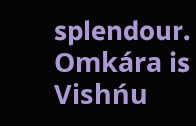splendour. Omkára is Vishńu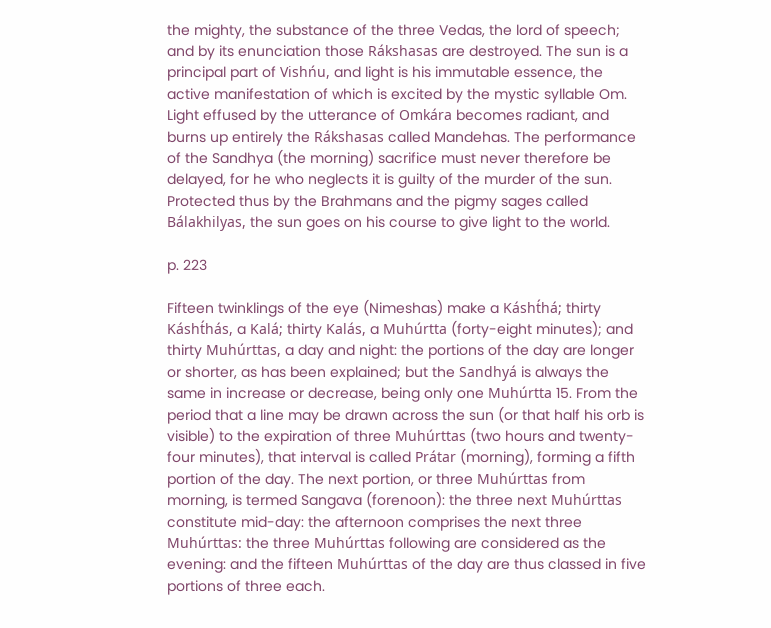the mighty, the substance of the three Vedas, the lord of speech; and by its enunciation those Rákshasas are destroyed. The sun is a principal part of Vishńu, and light is his immutable essence, the active manifestation of which is excited by the mystic syllable Om. Light effused by the utterance of Omkára becomes radiant, and burns up entirely the Rákshasas called Mandehas. The performance of the Sandhya (the morning) sacrifice must never therefore be delayed, for he who neglects it is guilty of the murder of the sun. Protected thus by the Brahmans and the pigmy sages called Bálakhilyas, the sun goes on his course to give light to the world.

p. 223

Fifteen twinklings of the eye (Nimeshas) make a Kásht́há; thirty Kásht́hás, a Kalá; thirty Kalás, a Muhúrtta (forty-eight minutes); and thirty Muhúrttas, a day and night: the portions of the day are longer or shorter, as has been explained; but the Sandhyá is always the same in increase or decrease, being only one Muhúrtta 15. From the period that a line may be drawn across the sun (or that half his orb is visible) to the expiration of three Muhúrttas (two hours and twenty-four minutes), that interval is called Prátar (morning), forming a fifth portion of the day. The next portion, or three Muhúrttas from morning, is termed Sangava (forenoon): the three next Muhúrttas constitute mid-day: the afternoon comprises the next three Muhúrttas: the three Muhúrttas following are considered as the evening: and the fifteen Muhúrttas of the day are thus classed in five portions of three each.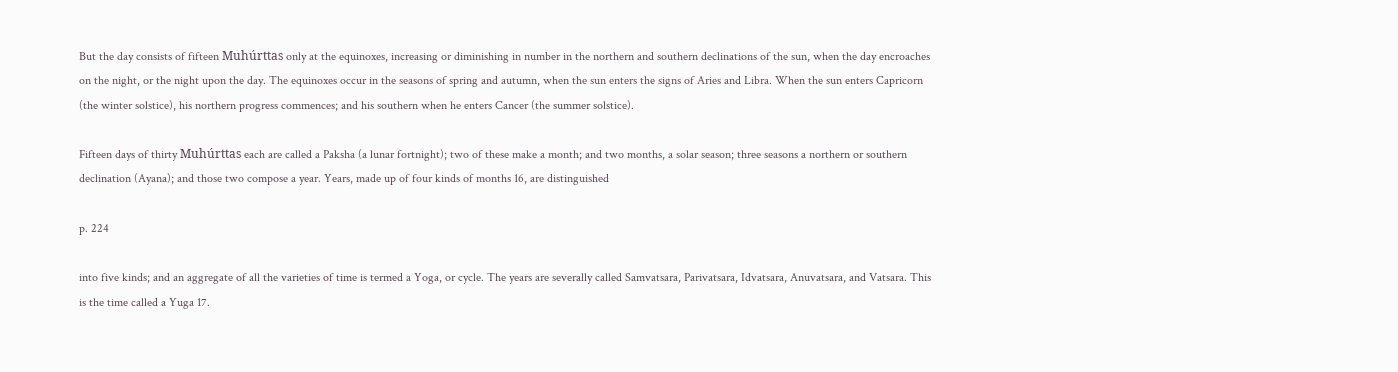But the day consists of fifteen Muhúrttas only at the equinoxes, increasing or diminishing in number in the northern and southern declinations of the sun, when the day encroaches on the night, or the night upon the day. The equinoxes occur in the seasons of spring and autumn, when the sun enters the signs of Aries and Libra. When the sun enters Capricorn (the winter solstice), his northern progress commences; and his southern when he enters Cancer (the summer solstice).

Fifteen days of thirty Muhúrttas each are called a Paksha (a lunar fortnight); two of these make a month; and two months, a solar season; three seasons a northern or southern declination (Ayana); and those two compose a year. Years, made up of four kinds of months 16, are distinguished

p. 224

into five kinds; and an aggregate of all the varieties of time is termed a Yoga, or cycle. The years are severally called Samvatsara, Parivatsara, Idvatsara, Anuvatsara, and Vatsara. This is the time called a Yuga 17.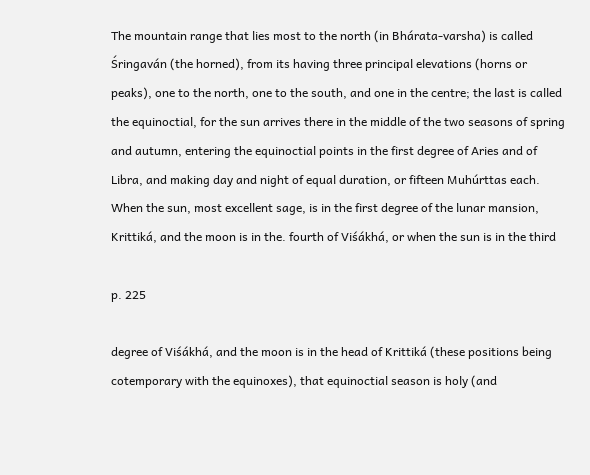The mountain range that lies most to the north (in Bhárata-varsha) is called Śringaván (the horned), from its having three principal elevations (horns or peaks), one to the north, one to the south, and one in the centre; the last is called the equinoctial, for the sun arrives there in the middle of the two seasons of spring and autumn, entering the equinoctial points in the first degree of Aries and of Libra, and making day and night of equal duration, or fifteen Muhúrttas each. When the sun, most excellent sage, is in the first degree of the lunar mansion, Krittiká, and the moon is in the. fourth of Viśákhá, or when the sun is in the third

p. 225

degree of Viśákhá, and the moon is in the head of Krittiká (these positions being cotemporary with the equinoxes), that equinoctial season is holy (and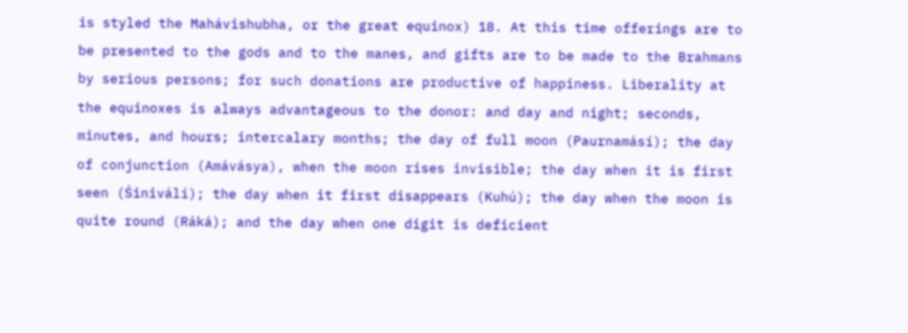is styled the Mahávishubha, or the great equinox) 18. At this time offerings are to be presented to the gods and to the manes, and gifts are to be made to the Brahmans by serious persons; for such donations are productive of happiness. Liberality at the equinoxes is always advantageous to the donor: and day and night; seconds, minutes, and hours; intercalary months; the day of full moon (Paurnamásí); the day of conjunction (Amávásya), when the moon rises invisible; the day when it is first seen (Śiniválí); the day when it first disappears (Kuhú); the day when the moon is quite round (Ráká); and the day when one digit is deficient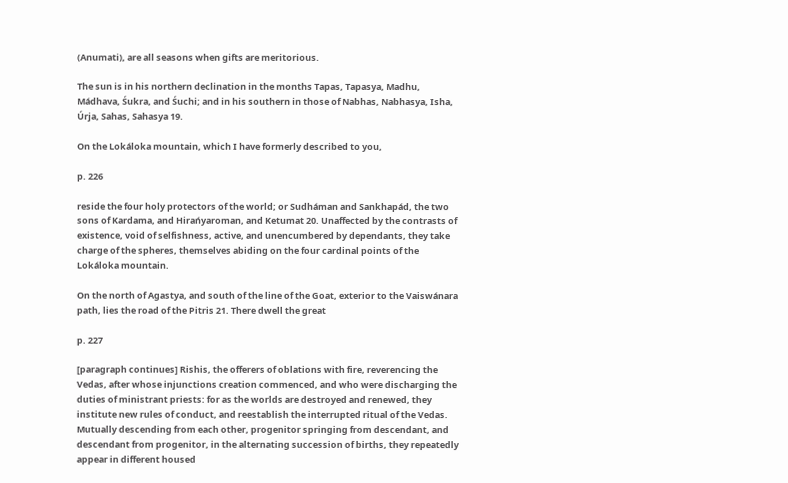(Anumati), are all seasons when gifts are meritorious.

The sun is in his northern declination in the months Tapas, Tapasya, Madhu, Mádhava, Śukra, and Śuchi; and in his southern in those of Nabhas, Nabhasya, Isha, Úrja, Sahas, Sahasya 19.

On the Lokáloka mountain, which I have formerly described to you,

p. 226

reside the four holy protectors of the world; or Sudháman and Sankhapád, the two sons of Kardama, and Hirańyaroman, and Ketumat 20. Unaffected by the contrasts of existence, void of selfishness, active, and unencumbered by dependants, they take charge of the spheres, themselves abiding on the four cardinal points of the Lokáloka mountain.

On the north of Agastya, and south of the line of the Goat, exterior to the Vaiswánara path, lies the road of the Pitris 21. There dwell the great

p. 227

[paragraph continues] Rishis, the offerers of oblations with fire, reverencing the Vedas, after whose injunctions creation commenced, and who were discharging the duties of ministrant priests: for as the worlds are destroyed and renewed, they institute new rules of conduct, and reestablish the interrupted ritual of the Vedas. Mutually descending from each other, progenitor springing from descendant, and descendant from progenitor, in the alternating succession of births, they repeatedly appear in different housed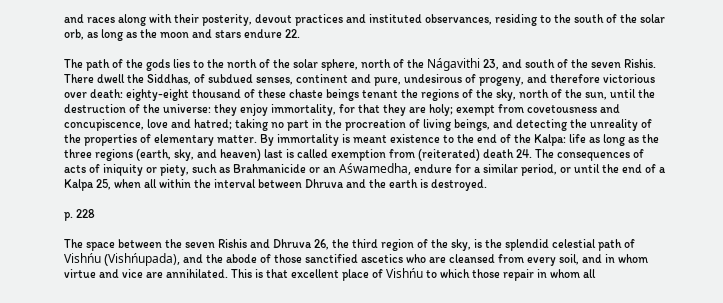and races along with their posterity, devout practices and instituted observances, residing to the south of the solar orb, as long as the moon and stars endure 22.

The path of the gods lies to the north of the solar sphere, north of the Nágavithi 23, and south of the seven Rishis. There dwell the Siddhas, of subdued senses, continent and pure, undesirous of progeny, and therefore victorious over death: eighty-eight thousand of these chaste beings tenant the regions of the sky, north of the sun, until the destruction of the universe: they enjoy immortality, for that they are holy; exempt from covetousness and concupiscence, love and hatred; taking no part in the procreation of living beings, and detecting the unreality of the properties of elementary matter. By immortality is meant existence to the end of the Kalpa: life as long as the three regions (earth, sky, and heaven) last is called exemption from (reiterated) death 24. The consequences of acts of iniquity or piety, such as Brahmanicide or an Aśwamedha, endure for a similar period, or until the end of a Kalpa 25, when all within the interval between Dhruva and the earth is destroyed.

p. 228

The space between the seven Rishis and Dhruva 26, the third region of the sky, is the splendid celestial path of Vishńu (Vishńupada), and the abode of those sanctified ascetics who are cleansed from every soil, and in whom virtue and vice are annihilated. This is that excellent place of Vishńu to which those repair in whom all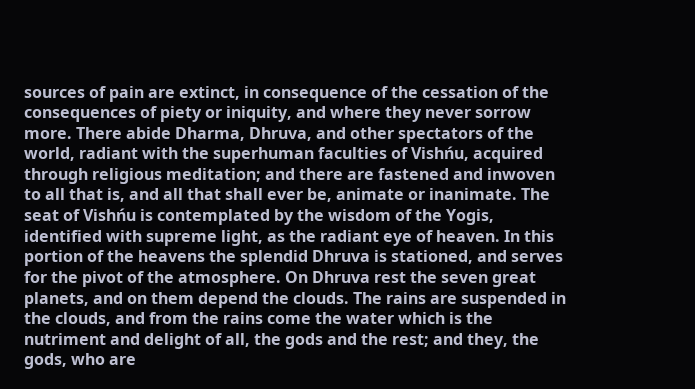sources of pain are extinct, in consequence of the cessation of the consequences of piety or iniquity, and where they never sorrow more. There abide Dharma, Dhruva, and other spectators of the world, radiant with the superhuman faculties of Vishńu, acquired through religious meditation; and there are fastened and inwoven to all that is, and all that shall ever be, animate or inanimate. The seat of Vishńu is contemplated by the wisdom of the Yogis, identified with supreme light, as the radiant eye of heaven. In this portion of the heavens the splendid Dhruva is stationed, and serves for the pivot of the atmosphere. On Dhruva rest the seven great planets, and on them depend the clouds. The rains are suspended in the clouds, and from the rains come the water which is the nutriment and delight of all, the gods and the rest; and they, the gods, who are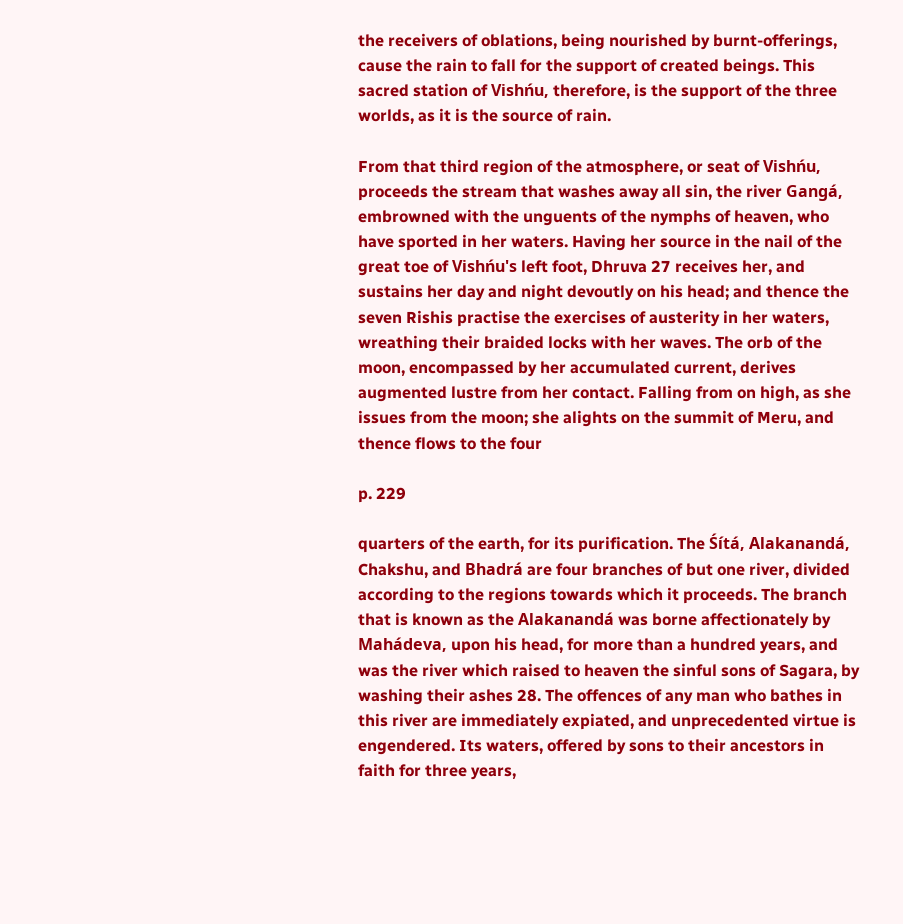the receivers of oblations, being nourished by burnt-offerings, cause the rain to fall for the support of created beings. This sacred station of Vishńu, therefore, is the support of the three worlds, as it is the source of rain.

From that third region of the atmosphere, or seat of Vishńu, proceeds the stream that washes away all sin, the river Gangá, embrowned with the unguents of the nymphs of heaven, who have sported in her waters. Having her source in the nail of the great toe of Vishńu's left foot, Dhruva 27 receives her, and sustains her day and night devoutly on his head; and thence the seven Rishis practise the exercises of austerity in her waters, wreathing their braided locks with her waves. The orb of the moon, encompassed by her accumulated current, derives augmented lustre from her contact. Falling from on high, as she issues from the moon; she alights on the summit of Meru, and thence flows to the four

p. 229

quarters of the earth, for its purification. The Śítá, Alakanandá, Chakshu, and Bhadrá are four branches of but one river, divided according to the regions towards which it proceeds. The branch that is known as the Alakanandá was borne affectionately by Mahádeva, upon his head, for more than a hundred years, and was the river which raised to heaven the sinful sons of Sagara, by washing their ashes 28. The offences of any man who bathes in this river are immediately expiated, and unprecedented virtue is engendered. Its waters, offered by sons to their ancestors in faith for three years,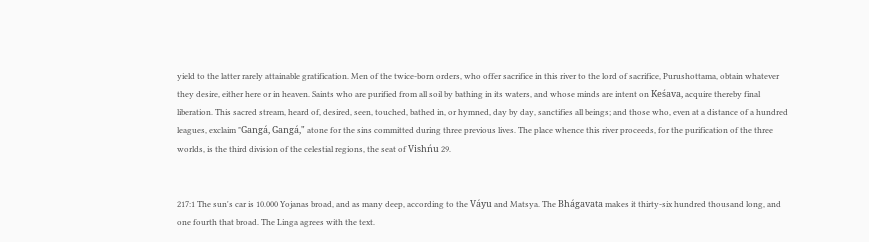yield to the latter rarely attainable gratification. Men of the twice-born orders, who offer sacrifice in this river to the lord of sacrifice, Purushottama, obtain whatever they desire, either here or in heaven. Saints who are purified from all soil by bathing in its waters, and whose minds are intent on Keśava, acquire thereby final liberation. This sacred stream, heard of, desired, seen, touched, bathed in, or hymned, day by day, sanctifies all beings; and those who, even at a distance of a hundred leagues, exclaim "Gangá, Gangá," atone for the sins committed during three previous lives. The place whence this river proceeds, for the purification of the three worlds, is the third division of the celestial regions, the seat of Vishńu 29.


217:1 The sun's car is 10.000 Yojanas broad, and as many deep, according to the Váyu and Matsya. The Bhágavata makes it thirty-six hundred thousand long, and one fourth that broad. The Linga agrees with the text.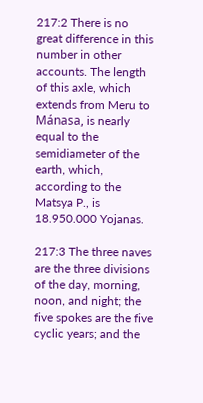217:2 There is no great difference in this number in other accounts. The length of this axle, which extends from Meru to Mánasa, is nearly equal to the semidiameter of the earth, which, according to the Matsya P., is 18.950.000 Yojanas.

217:3 The three naves are the three divisions of the day, morning, noon, and night; the five spokes are the five cyclic years; and the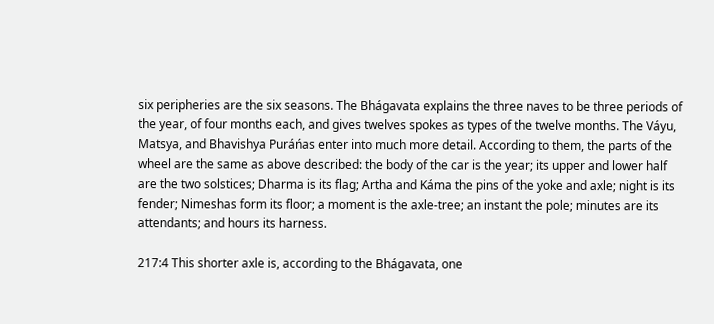six peripheries are the six seasons. The Bhágavata explains the three naves to be three periods of the year, of four months each, and gives twelves spokes as types of the twelve months. The Váyu, Matsya, and Bhavishya Puráńas enter into much more detail. According to them, the parts of the wheel are the same as above described: the body of the car is the year; its upper and lower half are the two solstices; Dharma is its flag; Artha and Káma the pins of the yoke and axle; night is its fender; Nimeshas form its floor; a moment is the axle-tree; an instant the pole; minutes are its attendants; and hours its harness.

217:4 This shorter axle is, according to the Bhágavata, one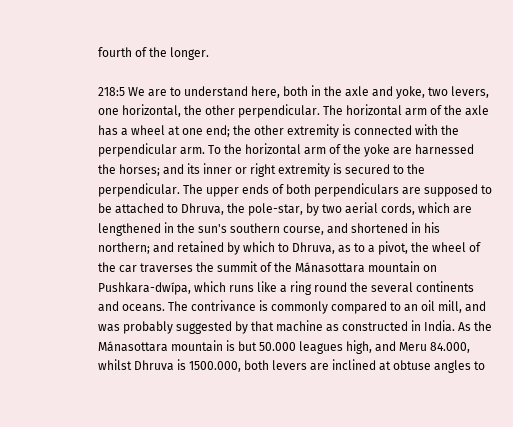fourth of the longer.

218:5 We are to understand here, both in the axle and yoke, two levers, one horizontal, the other perpendicular. The horizontal arm of the axle has a wheel at one end; the other extremity is connected with the perpendicular arm. To the horizontal arm of the yoke are harnessed the horses; and its inner or right extremity is secured to the perpendicular. The upper ends of both perpendiculars are supposed to be attached to Dhruva, the pole-star, by two aerial cords, which are lengthened in the sun's southern course, and shortened in his northern; and retained by which to Dhruva, as to a pivot, the wheel of the car traverses the summit of the Mánasottara mountain on Pushkara-dwípa, which runs like a ring round the several continents and oceans. The contrivance is commonly compared to an oil mill, and was probably suggested by that machine as constructed in India. As the Mánasottara mountain is but 50.000 leagues high, and Meru 84.000, whilst Dhruva is 1500.000, both levers are inclined at obtuse angles to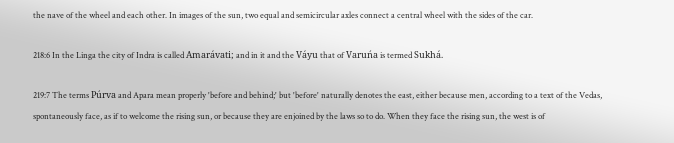the nave of the wheel and each other. In images of the sun, two equal and semicircular axles connect a central wheel with the sides of the car.

218:6 In the Linga the city of Indra is called Amarávati; and in it and the Váyu that of Varuńa is termed Sukhá.

219:7 The terms Púrva and Apara mean properly 'before and behind;' but 'before' naturally denotes the east, either because men, according to a text of the Vedas, spontaneously face, as if to welcome the rising sun, or because they are enjoined by the laws so to do. When they face the rising sun, the west is of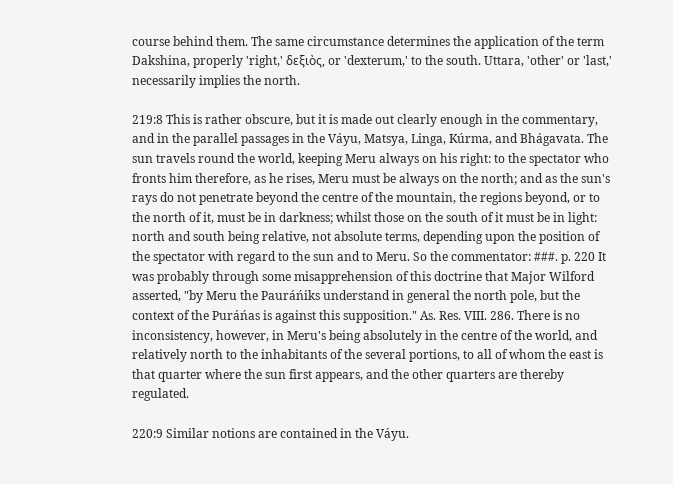course behind them. The same circumstance determines the application of the term Dakshina, properly 'right,' δεξιὸς, or 'dexterum,' to the south. Uttara, 'other' or 'last,' necessarily implies the north.

219:8 This is rather obscure, but it is made out clearly enough in the commentary, and in the parallel passages in the Váyu, Matsya, Linga, Kúrma, and Bhágavata. The sun travels round the world, keeping Meru always on his right: to the spectator who fronts him therefore, as he rises, Meru must be always on the north; and as the sun's rays do not penetrate beyond the centre of the mountain, the regions beyond, or to the north of it, must be in darkness; whilst those on the south of it must be in light: north and south being relative, not absolute terms, depending upon the position of the spectator with regard to the sun and to Meru. So the commentator: ###. p. 220 It was probably through some misapprehension of this doctrine that Major Wilford asserted, "by Meru the Pauráńiks understand in general the north pole, but the context of the Puráńas is against this supposition." As. Res. VIII. 286. There is no inconsistency, however, in Meru's being absolutely in the centre of the world, and relatively north to the inhabitants of the several portions, to all of whom the east is that quarter where the sun first appears, and the other quarters are thereby regulated.

220:9 Similar notions are contained in the Váyu.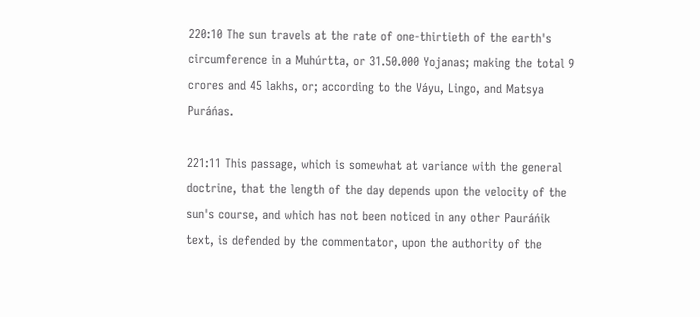220:10 The sun travels at the rate of one-thirtieth of the earth's circumference in a Muhúrtta, or 31.50.000 Yojanas; making the total 9 crores and 45 lakhs, or; according to the Váyu, Lingo, and Matsya Puráńas.

221:11 This passage, which is somewhat at variance with the general doctrine, that the length of the day depends upon the velocity of the sun's course, and which has not been noticed in any other Pauráńik text, is defended by the commentator, upon the authority of the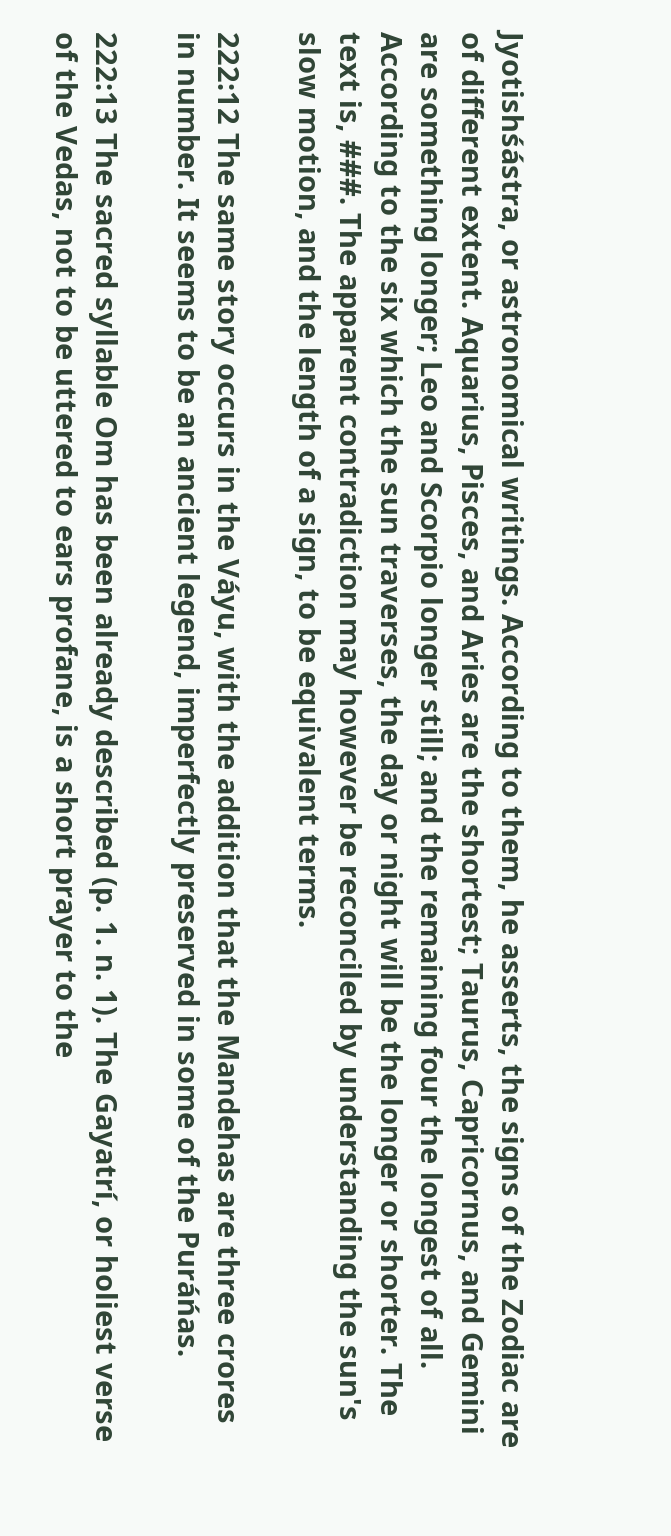Jyotishśástra, or astronomical writings. According to them, he asserts, the signs of the Zodiac are of different extent. Aquarius, Pisces, and Aries are the shortest; Taurus, Capricornus, and Gemini are something longer; Leo and Scorpio longer still; and the remaining four the longest of all. According to the six which the sun traverses, the day or night will be the longer or shorter. The text is, ###. The apparent contradiction may however be reconciled by understanding the sun's slow motion, and the length of a sign, to be equivalent terms.

222:12 The same story occurs in the Váyu, with the addition that the Mandehas are three crores in number. It seems to be an ancient legend, imperfectly preserved in some of the Puráńas.

222:13 The sacred syllable Om has been already described (p. 1. n. 1). The Gayatrí, or holiest verse of the Vedas, not to be uttered to ears profane, is a short prayer to the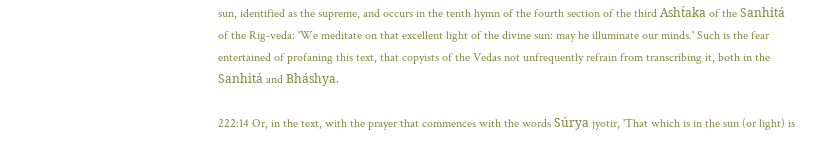sun, identified as the supreme, and occurs in the tenth hymn of the fourth section of the third Asht́aka of the Sanhitá of the Rig-veda: 'We meditate on that excellent light of the divine sun: may he illuminate our minds.' Such is the fear entertained of profaning this text, that copyists of the Vedas not unfrequently refrain from transcribing it, both in the Sanhitá and Bháshya.

222:14 Or, in the text, with the prayer that commences with the words Súrya jyotir, 'That which is in the sun (or light) is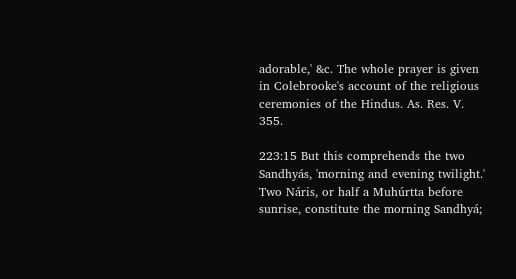adorable,' &c. The whole prayer is given in Colebrooke's account of the religious ceremonies of the Hindus. As. Res. V. 355.

223:15 But this comprehends the two Sandhyás, 'morning and evening twilight.' Two Náris, or half a Muhúrtta before sunrise, constitute the morning Sandhyá;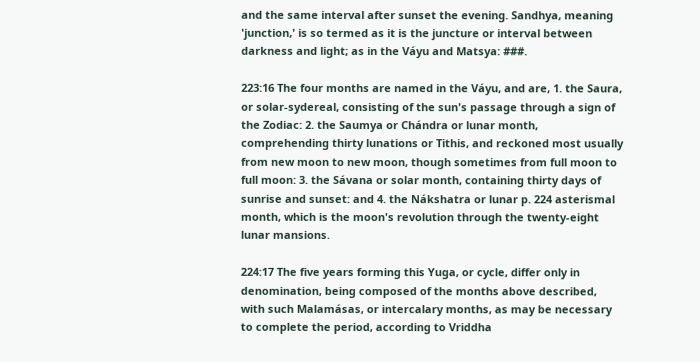and the same interval after sunset the evening. Sandhya, meaning 'junction,' is so termed as it is the juncture or interval between darkness and light; as in the Váyu and Matsya: ###.

223:16 The four months are named in the Váyu, and are, 1. the Saura, or solar-sydereal, consisting of the sun's passage through a sign of the Zodiac: 2. the Saumya or Chándra or lunar month, comprehending thirty lunations or Tithis, and reckoned most usually from new moon to new moon, though sometimes from full moon to full moon: 3. the Sávana or solar month, containing thirty days of sunrise and sunset: and 4. the Nákshatra or lunar p. 224 asterismal month, which is the moon's revolution through the twenty-eight lunar mansions.

224:17 The five years forming this Yuga, or cycle, differ only in denomination, being composed of the months above described, with such Malamásas, or intercalary months, as may be necessary to complete the period, according to Vriddha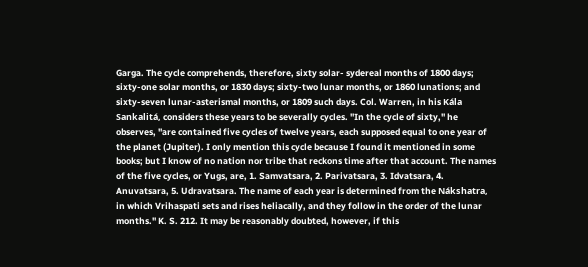Garga. The cycle comprehends, therefore, sixty solar- sydereal months of 1800 days; sixty-one solar months, or 1830 days; sixty-two lunar months, or 1860 lunations; and sixty-seven lunar-asterismal months, or 1809 such days. Col. Warren, in his Kála Sankalitá, considers these years to be severally cycles. "In the cycle of sixty," he observes, "are contained five cycles of twelve years, each supposed equal to one year of the planet (Jupiter). I only mention this cycle because I found it mentioned in some books; but I know of no nation nor tribe that reckons time after that account. The names of the five cycles, or Yugs, are, 1. Samvatsara, 2. Parivatsara, 3. Idvatsara, 4. Anuvatsara, 5. Udravatsara. The name of each year is determined from the Nákshatra, in which Vrihaspati sets and rises heliacally, and they follow in the order of the lunar months." K. S. 212. It may be reasonably doubted, however, if this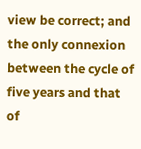view be correct; and the only connexion between the cycle of five years and that of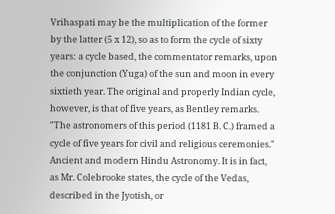Vrihaspati may be the multiplication of the former by the latter (5 x 12), so as to form the cycle of sixty years: a cycle based, the commentator remarks, upon the conjunction (Yuga) of the sun and moon in every sixtieth year. The original and properly Indian cycle, however, is that of five years, as Bentley remarks. "The astronomers of this period (1181 B. C.) framed a cycle of five years for civil and religious ceremonies." Ancient and modern Hindu Astronomy. It is in fact, as Mr. Colebrooke states, the cycle of the Vedas, described in the Jyotish, or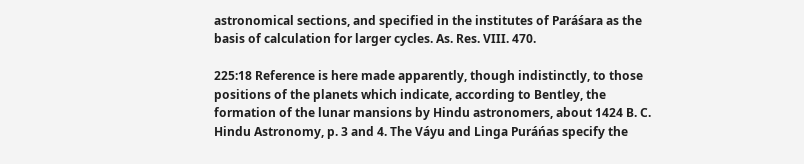astronomical sections, and specified in the institutes of Paráśara as the basis of calculation for larger cycles. As. Res. VIII. 470.

225:18 Reference is here made apparently, though indistinctly, to those positions of the planets which indicate, according to Bentley, the formation of the lunar mansions by Hindu astronomers, about 1424 B. C. Hindu Astronomy, p. 3 and 4. The Váyu and Linga Puráńas specify the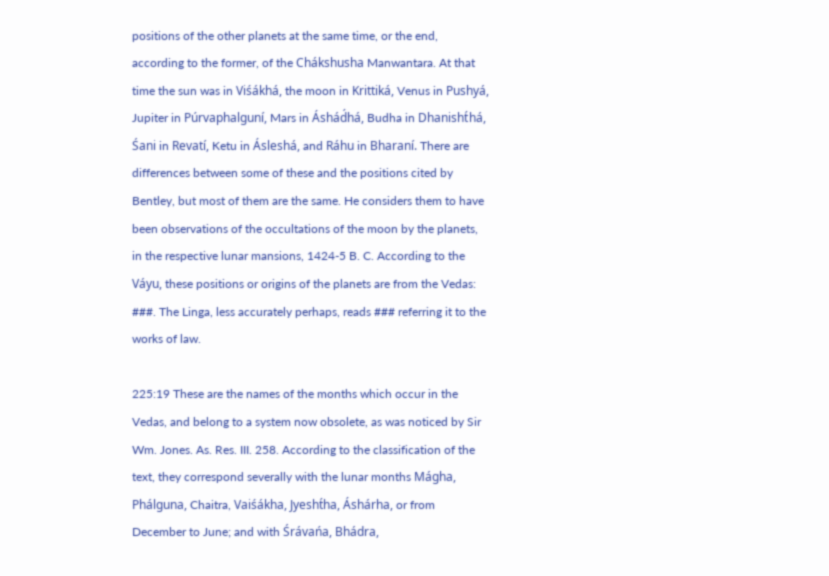positions of the other planets at the same time, or the end, according to the former, of the Chákshusha Manwantara. At that time the sun was in Viśákhá, the moon in Krittiká, Venus in Pushyá, Jupiter in Púrvaphalguní, Mars in Áshád́há, Budha in Dhanisht́há, Śani in Revatí, Ketu in Ásleshá, and Ráhu in Bharaní. There are differences between some of these and the positions cited by Bentley, but most of them are the same. He considers them to have been observations of the occultations of the moon by the planets, in the respective lunar mansions, 1424-5 B. C. According to the Váyu, these positions or origins of the planets are from the Vedas: ###. The Linga, less accurately perhaps, reads ### referring it to the works of law.

225:19 These are the names of the months which occur in the Vedas, and belong to a system now obsolete, as was noticed by Sir Wm. Jones. As. Res. III. 258. According to the classification of the text, they correspond severally with the lunar months Mágha, Phálguna, Chaitra, Vaiśákha, Jyesht́ha, Áshárha, or from December to June; and with Śrávańa, Bhádra,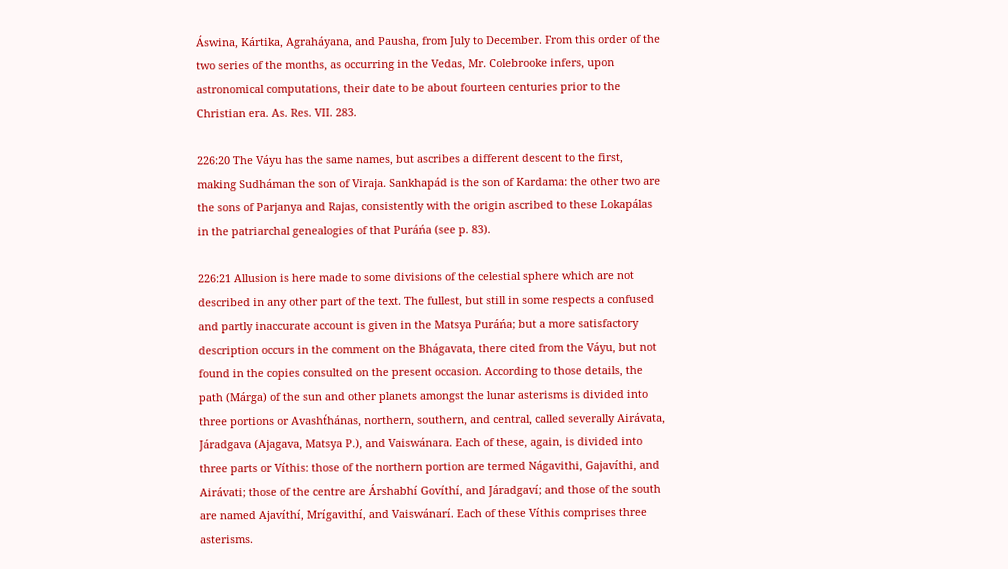Áswina, Kártika, Agraháyana, and Pausha, from July to December. From this order of the two series of the months, as occurring in the Vedas, Mr. Colebrooke infers, upon astronomical computations, their date to be about fourteen centuries prior to the Christian era. As. Res. VII. 283.

226:20 The Váyu has the same names, but ascribes a different descent to the first, making Sudháman the son of Viraja. Sankhapád is the son of Kardama: the other two are the sons of Parjanya and Rajas, consistently with the origin ascribed to these Lokapálas in the patriarchal genealogies of that Puráńa (see p. 83).

226:21 Allusion is here made to some divisions of the celestial sphere which are not described in any other part of the text. The fullest, but still in some respects a confused and partly inaccurate account is given in the Matsya Puráńa; but a more satisfactory description occurs in the comment on the Bhágavata, there cited from the Váyu, but not found in the copies consulted on the present occasion. According to those details, the path (Márga) of the sun and other planets amongst the lunar asterisms is divided into three portions or Avasht́hánas, northern, southern, and central, called severally Airávata, Járadgava (Ajagava, Matsya P.), and Vaiswánara. Each of these, again, is divided into three parts or Víthis: those of the northern portion are termed Nágavithi, Gajavíthi, and Airávati; those of the centre are Árshabhí Govíthí, and Járadgaví; and those of the south are named Ajavíthí, Mrígavithí, and Vaiswánarí. Each of these Víthis comprises three asterisms.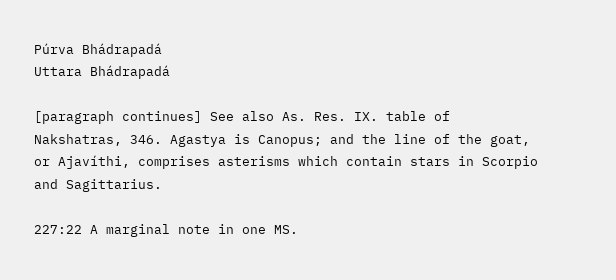Púrva Bhádrapadá
Uttara Bhádrapadá

[paragraph continues] See also As. Res. IX. table of Nakshatras, 346. Agastya is Canopus; and the line of the goat, or Ajavíthi, comprises asterisms which contain stars in Scorpio and Sagittarius.

227:22 A marginal note in one MS.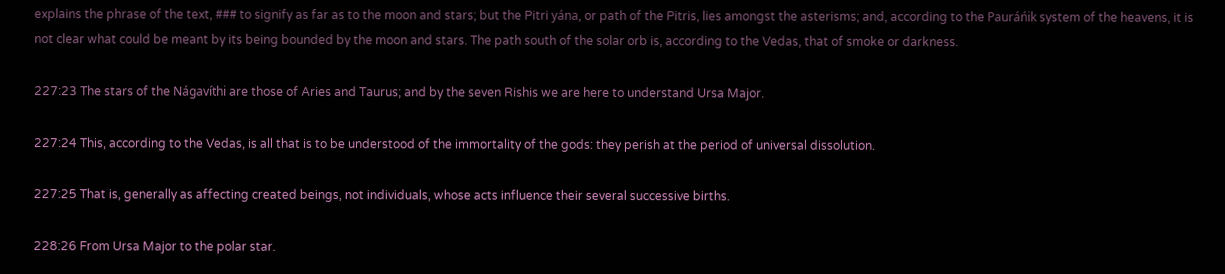explains the phrase of the text, ### to signify as far as to the moon and stars; but the Pitri yána, or path of the Pitris, lies amongst the asterisms; and, according to the Pauráńik system of the heavens, it is not clear what could be meant by its being bounded by the moon and stars. The path south of the solar orb is, according to the Vedas, that of smoke or darkness.

227:23 The stars of the Nágavíthi are those of Aries and Taurus; and by the seven Rishis we are here to understand Ursa Major.

227:24 This, according to the Vedas, is all that is to be understood of the immortality of the gods: they perish at the period of universal dissolution.

227:25 That is, generally as affecting created beings, not individuals, whose acts influence their several successive births.

228:26 From Ursa Major to the polar star.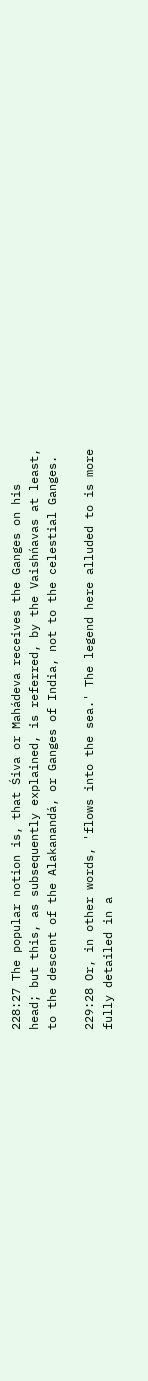228:27 The popular notion is, that Śiva or Mahádeva receives the Ganges on his head; but this, as subsequently explained, is referred, by the Vaishńavas at least, to the descent of the Alakanandá, or Ganges of India, not to the celestial Ganges.

229:28 Or, in other words, 'flows into the sea.' The legend here alluded to is more fully detailed in a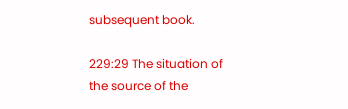subsequent book.

229:29 The situation of the source of the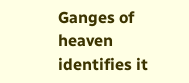Ganges of heaven identifies it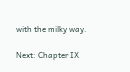with the milky way.

Next: Chapter IX